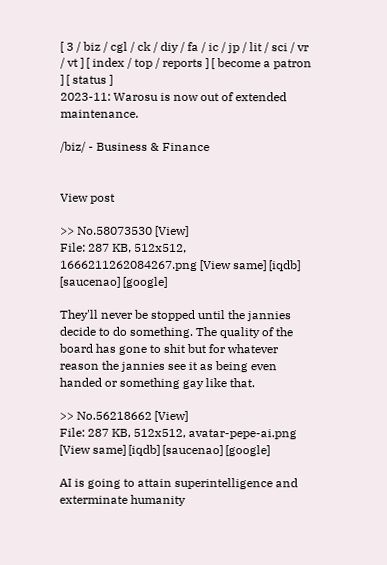[ 3 / biz / cgl / ck / diy / fa / ic / jp / lit / sci / vr / vt ] [ index / top / reports ] [ become a patron ] [ status ]
2023-11: Warosu is now out of extended maintenance.

/biz/ - Business & Finance


View post

>> No.58073530 [View]
File: 287 KB, 512x512, 1666211262084267.png [View same] [iqdb] [saucenao] [google]

They'll never be stopped until the jannies decide to do something. The quality of the board has gone to shit but for whatever reason the jannies see it as being even handed or something gay like that.

>> No.56218662 [View]
File: 287 KB, 512x512, avatar-pepe-ai.png [View same] [iqdb] [saucenao] [google]

AI is going to attain superintelligence and exterminate humanity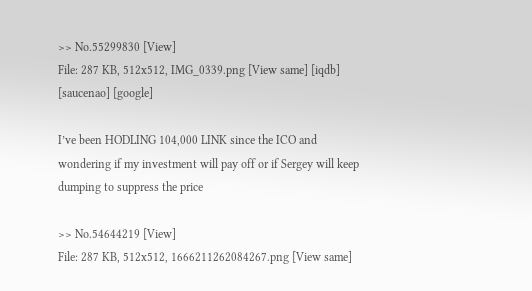>> No.55299830 [View]
File: 287 KB, 512x512, IMG_0339.png [View same] [iqdb] [saucenao] [google]

I’ve been HODLING 104,000 LINK since the ICO and wondering if my investment will pay off or if Sergey will keep dumping to suppress the price

>> No.54644219 [View]
File: 287 KB, 512x512, 1666211262084267.png [View same]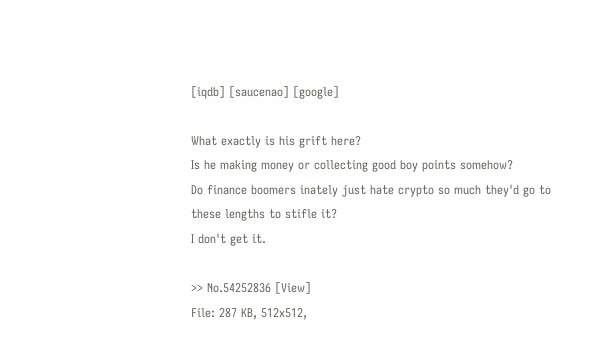[iqdb] [saucenao] [google]

What exactly is his grift here?
Is he making money or collecting good boy points somehow?
Do finance boomers inately just hate crypto so much they'd go to these lengths to stifle it?
I don't get it.

>> No.54252836 [View]
File: 287 KB, 512x512,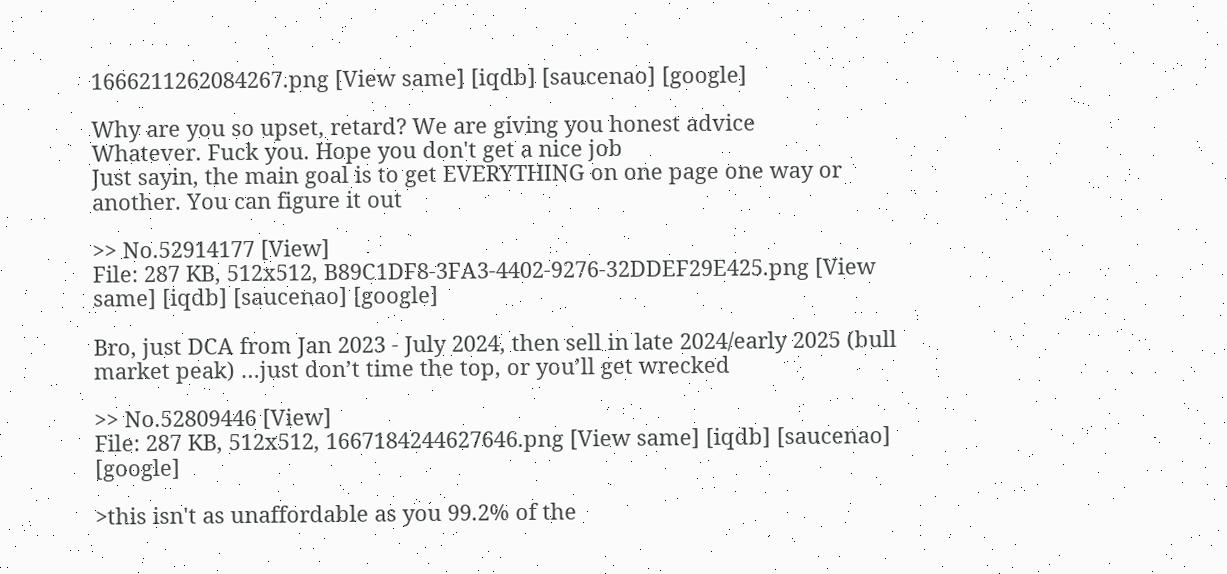1666211262084267.png [View same] [iqdb] [saucenao] [google]

Why are you so upset, retard? We are giving you honest advice
Whatever. Fuck you. Hope you don't get a nice job
Just sayin, the main goal is to get EVERYTHING on one page one way or another. You can figure it out

>> No.52914177 [View]
File: 287 KB, 512x512, B89C1DF8-3FA3-4402-9276-32DDEF29E425.png [View same] [iqdb] [saucenao] [google]

Bro, just DCA from Jan 2023 - July 2024, then sell in late 2024/early 2025 (bull market peak) …just don’t time the top, or you’ll get wrecked

>> No.52809446 [View]
File: 287 KB, 512x512, 1667184244627646.png [View same] [iqdb] [saucenao] [google]

>this isn't as unaffordable as you 99.2% of the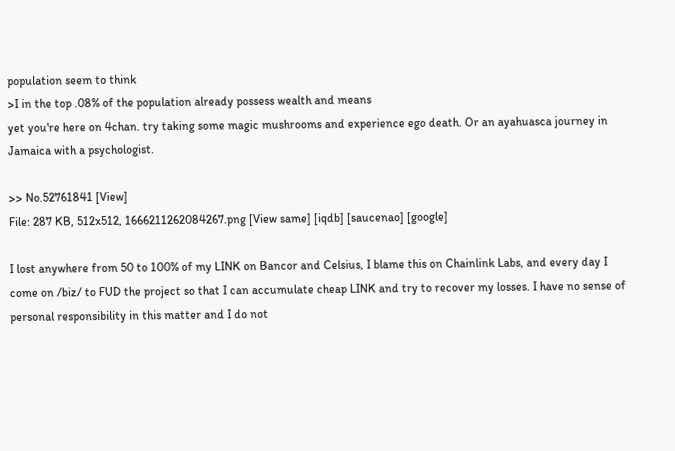population seem to think
>I in the top .08% of the population already possess wealth and means
yet you're here on 4chan. try taking some magic mushrooms and experience ego death. Or an ayahuasca journey in Jamaica with a psychologist.

>> No.52761841 [View]
File: 287 KB, 512x512, 1666211262084267.png [View same] [iqdb] [saucenao] [google]

I lost anywhere from 50 to 100% of my LINK on Bancor and Celsius, I blame this on Chainlink Labs, and every day I come on /biz/ to FUD the project so that I can accumulate cheap LINK and try to recover my losses. I have no sense of personal responsibility in this matter and I do not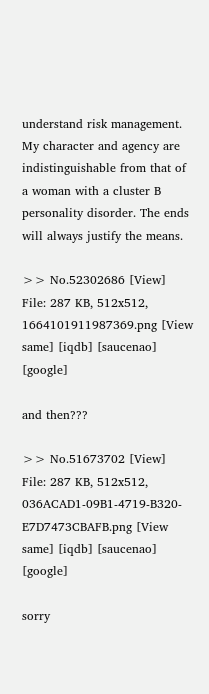understand risk management. My character and agency are indistinguishable from that of a woman with a cluster B personality disorder. The ends will always justify the means.

>> No.52302686 [View]
File: 287 KB, 512x512, 1664101911987369.png [View same] [iqdb] [saucenao] [google]

and then???

>> No.51673702 [View]
File: 287 KB, 512x512, 036ACAD1-09B1-4719-B320-E7D7473CBAFB.png [View same] [iqdb] [saucenao] [google]

sorry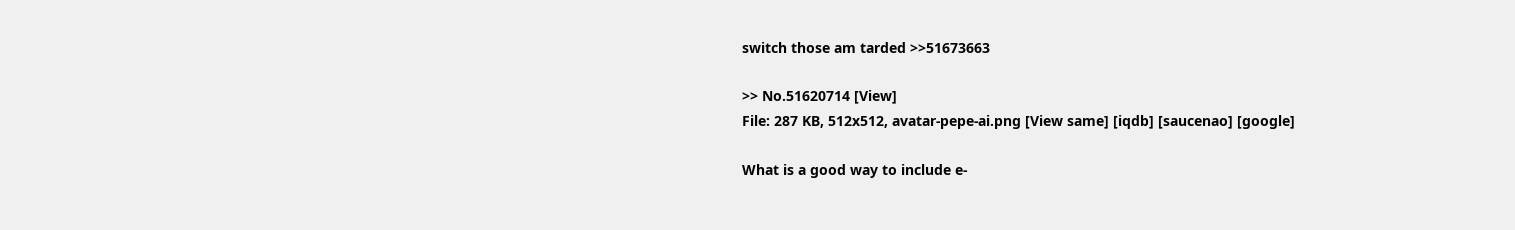switch those am tarded >>51673663

>> No.51620714 [View]
File: 287 KB, 512x512, avatar-pepe-ai.png [View same] [iqdb] [saucenao] [google]

What is a good way to include e-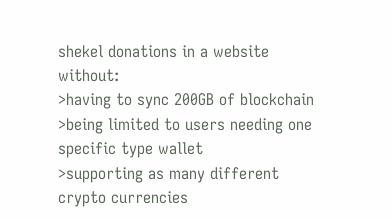shekel donations in a website without:
>having to sync 200GB of blockchain
>being limited to users needing one specific type wallet
>supporting as many different crypto currencies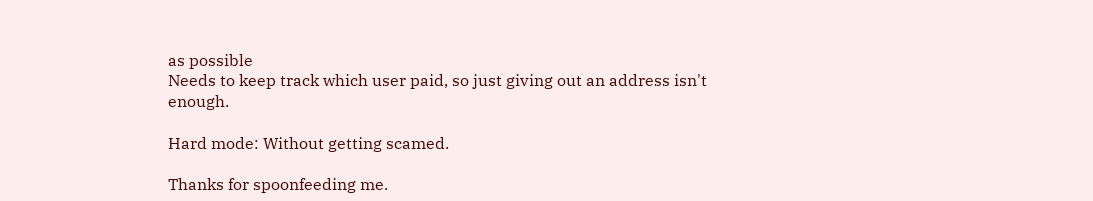as possible
Needs to keep track which user paid, so just giving out an address isn't enough.

Hard mode: Without getting scamed.

Thanks for spoonfeeding me.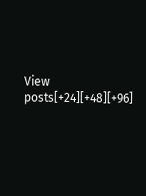View posts[+24][+48][+96]